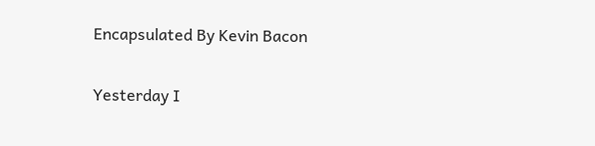Encapsulated By Kevin Bacon

Yesterday I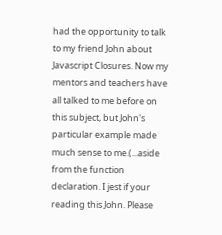had the opportunity to talk to my friend John about Javascript Closures. Now my mentors and teachers have all talked to me before on this subject, but John's particular example made much sense to me.(...aside from the function declaration. I jest if your reading this John. Please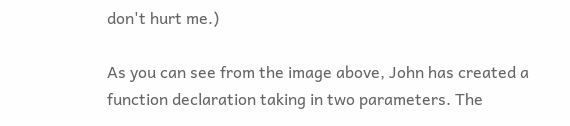don't hurt me.)

As you can see from the image above, John has created a function declaration taking in two parameters. The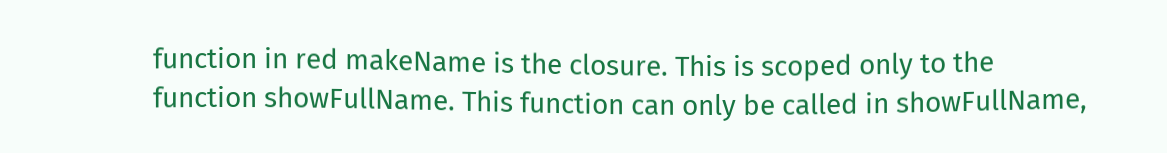function in red makeName is the closure. This is scoped only to the function showFullName. This function can only be called in showFullName,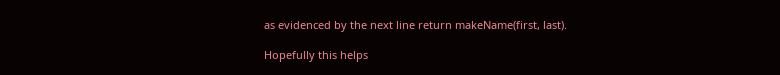as evidenced by the next line return makeName(first, last).

Hopefully this helps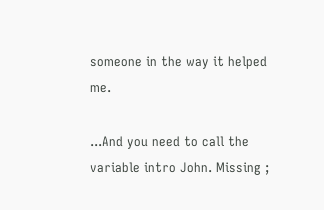someone in the way it helped me.

...And you need to call the variable intro John. Missing ;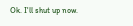Ok. I'll shut up now.